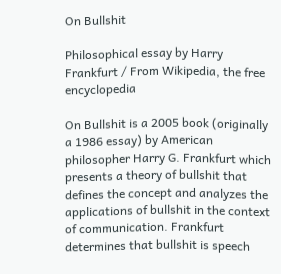On Bullshit

Philosophical essay by Harry Frankfurt / From Wikipedia, the free encyclopedia

On Bullshit is a 2005 book (originally a 1986 essay) by American philosopher Harry G. Frankfurt which presents a theory of bullshit that defines the concept and analyzes the applications of bullshit in the context of communication. Frankfurt determines that bullshit is speech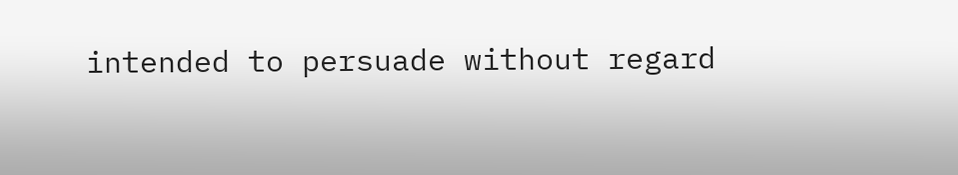intended to persuade without regard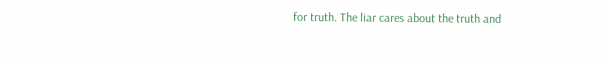for truth. The liar cares about the truth and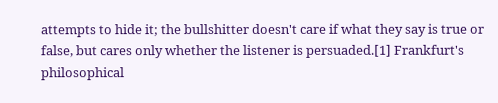attempts to hide it; the bullshitter doesn't care if what they say is true or false, but cares only whether the listener is persuaded.[1] Frankfurt's philosophical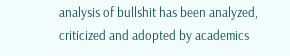analysis of bullshit has been analyzed, criticized and adopted by academics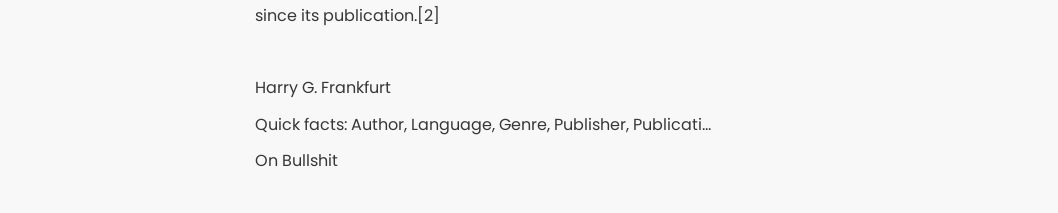since its publication.[2]

Harry G. Frankfurt
Quick facts: Author, Language, Genre, Publisher, Publicati...
On Bullshit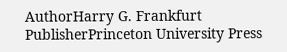AuthorHarry G. Frankfurt
PublisherPrinceton University Press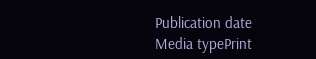Publication date
Media typePrint